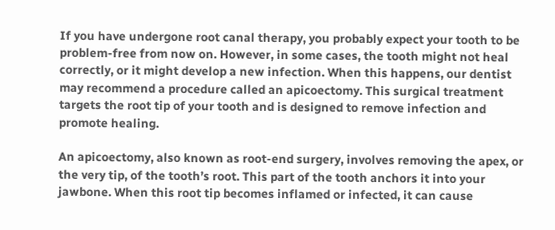If you have undergone root canal therapy, you probably expect your tooth to be problem-free from now on. However, in some cases, the tooth might not heal correctly, or it might develop a new infection. When this happens, our dentist may recommend a procedure called an apicoectomy. This surgical treatment targets the root tip of your tooth and is designed to remove infection and promote healing.

An apicoectomy, also known as root-end surgery, involves removing the apex, or the very tip, of the tooth’s root. This part of the tooth anchors it into your jawbone. When this root tip becomes inflamed or infected, it can cause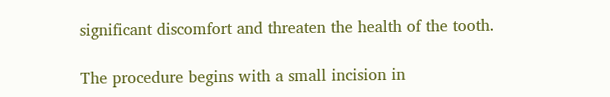significant discomfort and threaten the health of the tooth.

The procedure begins with a small incision in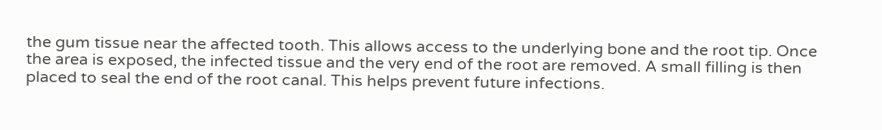the gum tissue near the affected tooth. This allows access to the underlying bone and the root tip. Once the area is exposed, the infected tissue and the very end of the root are removed. A small filling is then placed to seal the end of the root canal. This helps prevent future infections.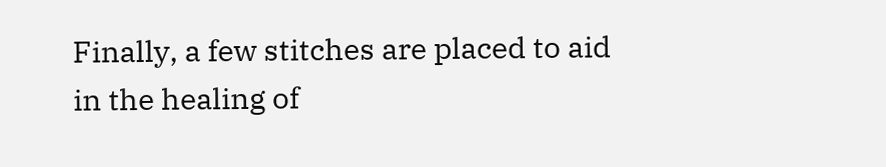Finally, a few stitches are placed to aid in the healing of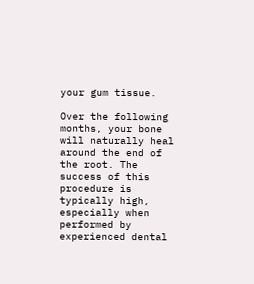your gum tissue.

Over the following months, your bone will naturally heal around the end of the root. The success of this procedure is typically high, especially when performed by experienced dental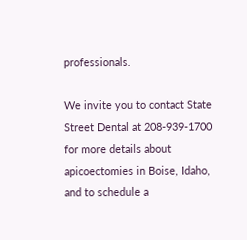professionals.

We invite you to contact State Street Dental at 208-939-1700 for more details about apicoectomies in Boise, Idaho, and to schedule a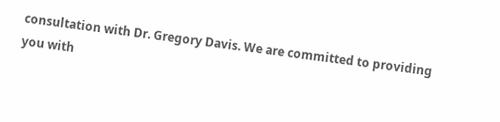consultation with Dr. Gregory Davis. We are committed to providing you with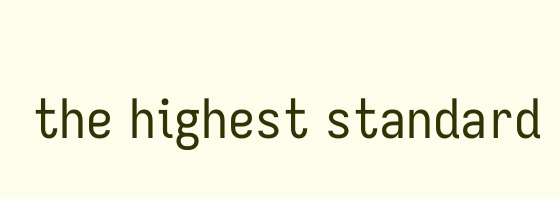the highest standard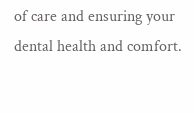of care and ensuring your dental health and comfort.